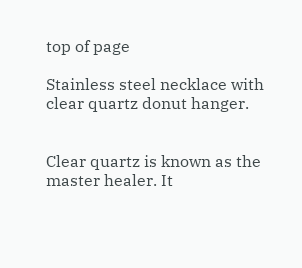top of page

Stainless steel necklace with clear quartz donut hanger.


Clear quartz is known as the master healer. It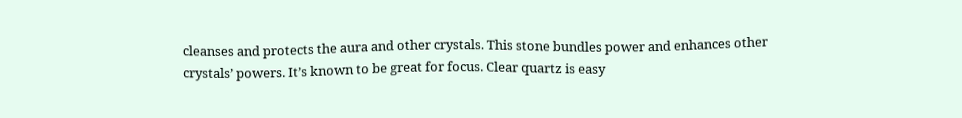cleanses and protects the aura and other crystals. This stone bundles power and enhances other crystals’ powers. It’s known to be great for focus. Clear quartz is easy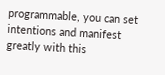programmable, you can set intentions and manifest greatly with this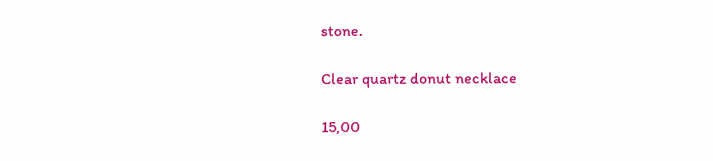stone.

Clear quartz donut necklace

15,00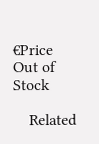€Price
Out of Stock

    Related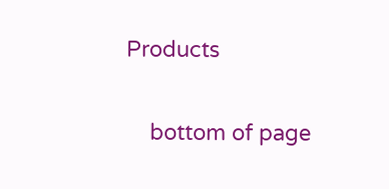Products

    bottom of page